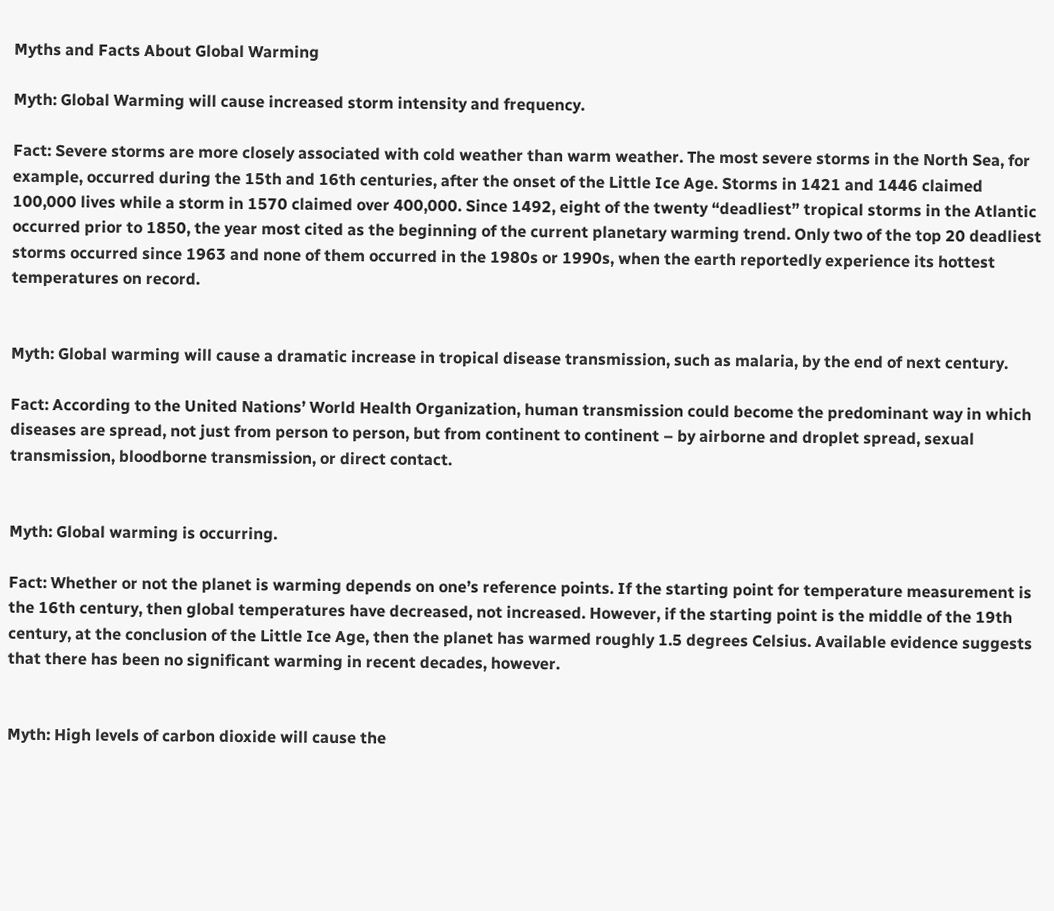Myths and Facts About Global Warming

Myth: Global Warming will cause increased storm intensity and frequency.

Fact: Severe storms are more closely associated with cold weather than warm weather. The most severe storms in the North Sea, for example, occurred during the 15th and 16th centuries, after the onset of the Little Ice Age. Storms in 1421 and 1446 claimed 100,000 lives while a storm in 1570 claimed over 400,000. Since 1492, eight of the twenty “deadliest” tropical storms in the Atlantic occurred prior to 1850, the year most cited as the beginning of the current planetary warming trend. Only two of the top 20 deadliest storms occurred since 1963 and none of them occurred in the 1980s or 1990s, when the earth reportedly experience its hottest temperatures on record.


Myth: Global warming will cause a dramatic increase in tropical disease transmission, such as malaria, by the end of next century.

Fact: According to the United Nations’ World Health Organization, human transmission could become the predominant way in which diseases are spread, not just from person to person, but from continent to continent – by airborne and droplet spread, sexual transmission, bloodborne transmission, or direct contact.


Myth: Global warming is occurring.

Fact: Whether or not the planet is warming depends on one’s reference points. If the starting point for temperature measurement is the 16th century, then global temperatures have decreased, not increased. However, if the starting point is the middle of the 19th century, at the conclusion of the Little Ice Age, then the planet has warmed roughly 1.5 degrees Celsius. Available evidence suggests that there has been no significant warming in recent decades, however.


Myth: High levels of carbon dioxide will cause the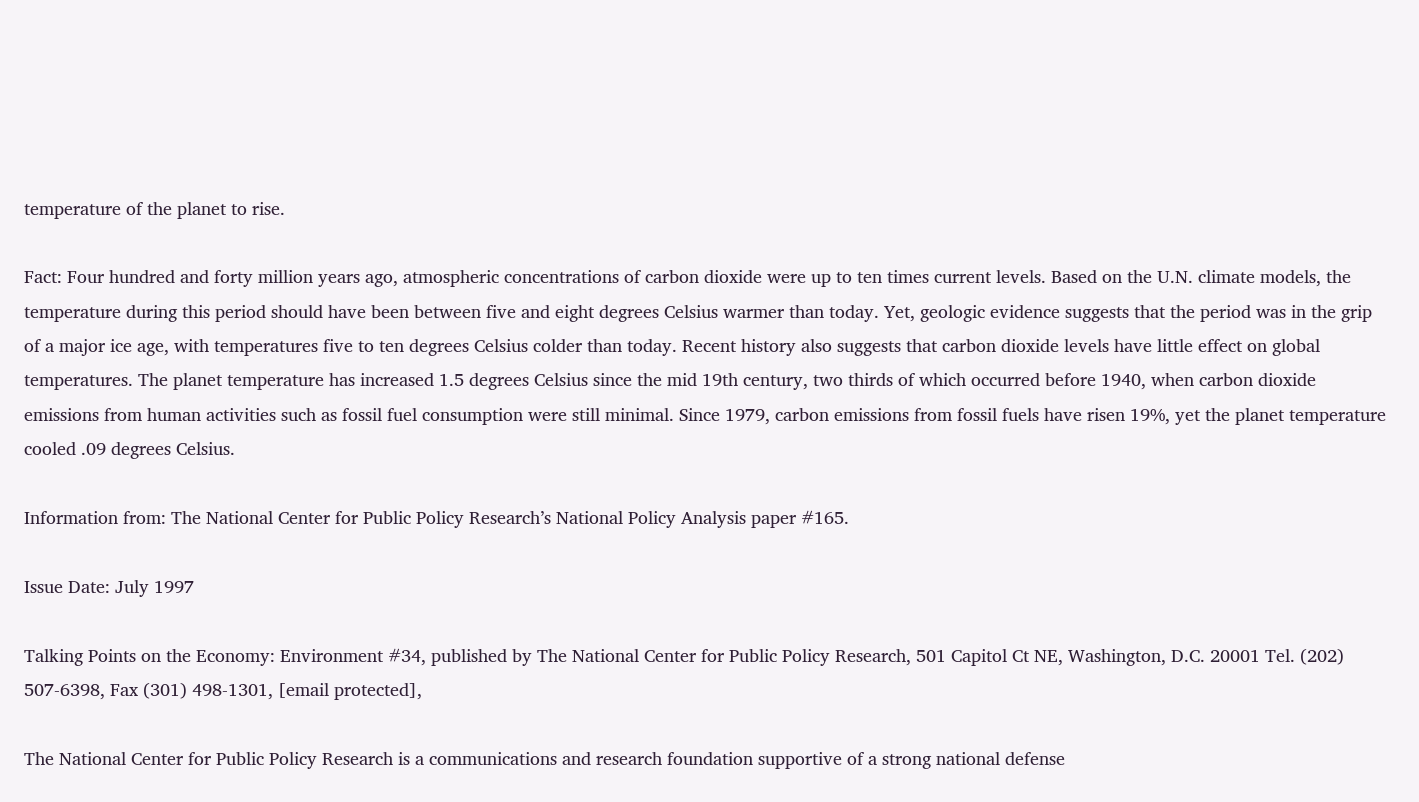temperature of the planet to rise.

Fact: Four hundred and forty million years ago, atmospheric concentrations of carbon dioxide were up to ten times current levels. Based on the U.N. climate models, the temperature during this period should have been between five and eight degrees Celsius warmer than today. Yet, geologic evidence suggests that the period was in the grip of a major ice age, with temperatures five to ten degrees Celsius colder than today. Recent history also suggests that carbon dioxide levels have little effect on global temperatures. The planet temperature has increased 1.5 degrees Celsius since the mid 19th century, two thirds of which occurred before 1940, when carbon dioxide emissions from human activities such as fossil fuel consumption were still minimal. Since 1979, carbon emissions from fossil fuels have risen 19%, yet the planet temperature cooled .09 degrees Celsius.

Information from: The National Center for Public Policy Research’s National Policy Analysis paper #165.

Issue Date: July 1997

Talking Points on the Economy: Environment #34, published by The National Center for Public Policy Research, 501 Capitol Ct NE, Washington, D.C. 20001 Tel. (202) 507-6398, Fax (301) 498-1301, [email protected],

The National Center for Public Policy Research is a communications and research foundation supportive of a strong national defense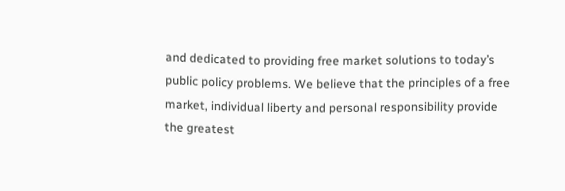and dedicated to providing free market solutions to today’s public policy problems. We believe that the principles of a free market, individual liberty and personal responsibility provide the greatest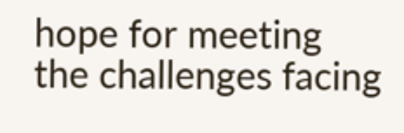hope for meeting the challenges facing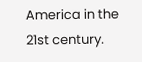America in the 21st century.